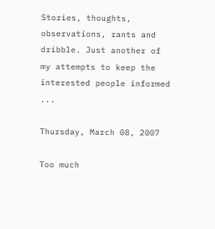Stories, thoughts, observations, rants and dribble. Just another of my attempts to keep the interested people informed ...

Thursday, March 08, 2007

Too much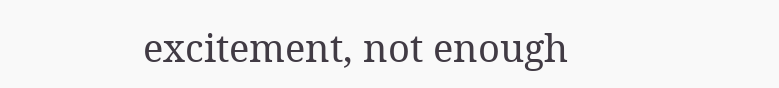excitement, not enough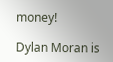money!

Dylan Moran is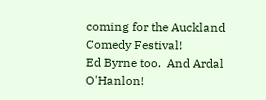coming for the Auckland Comedy Festival!
Ed Byrne too.  And Ardal O'Hanlon!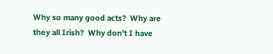Why so many good acts?  Why are they all Irish?  Why don't I have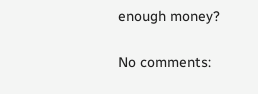enough money?

No comments: